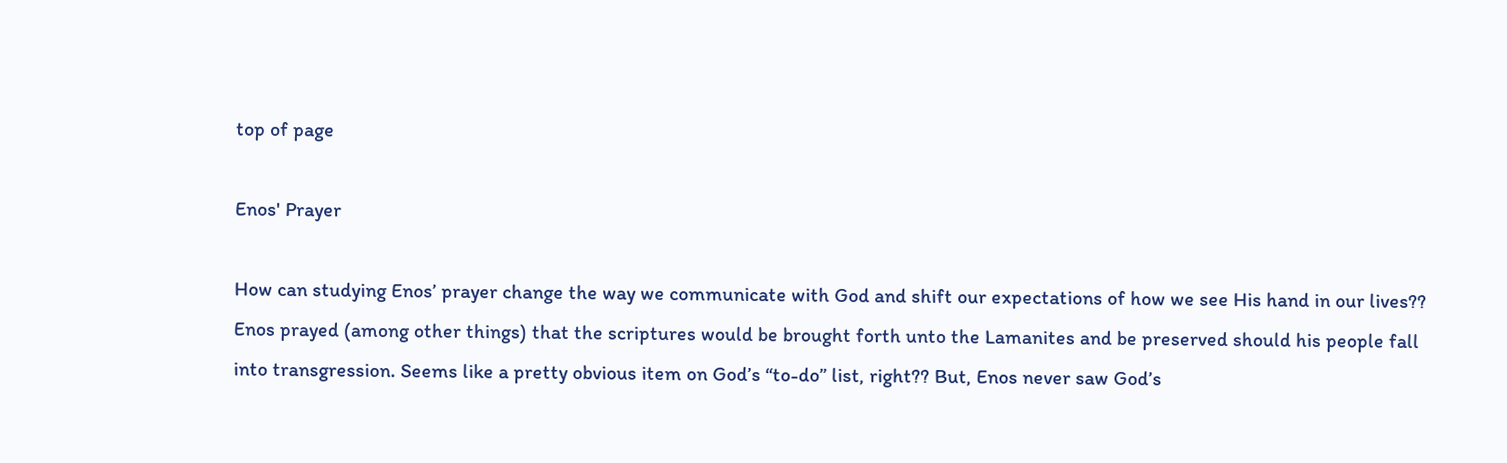top of page

Enos' Prayer

How can studying Enos’ prayer change the way we communicate with God and shift our expectations of how we see His hand in our lives?? Enos prayed (among other things) that the scriptures would be brought forth unto the Lamanites and be preserved should his people fall into transgression. Seems like a pretty obvious item on God’s “to-do” list, right?? But, Enos never saw God’s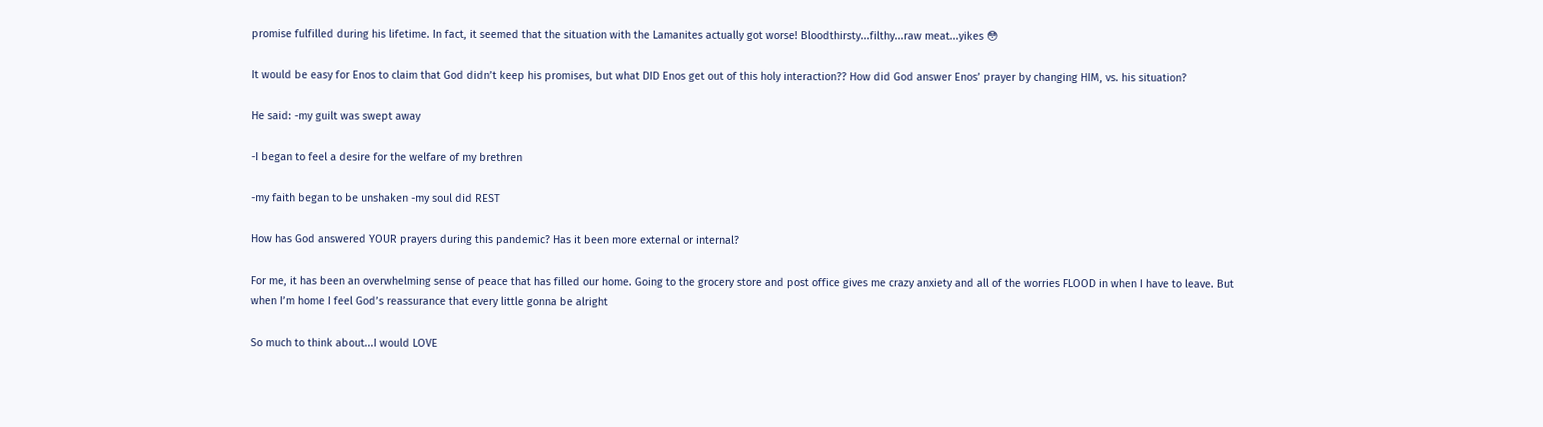promise fulfilled during his lifetime. In fact, it seemed that the situation with the Lamanites actually got worse! Bloodthirsty...filthy...raw meat...yikes 😳

It would be easy for Enos to claim that God didn’t keep his promises, but what DID Enos get out of this holy interaction?? How did God answer Enos’ prayer by changing HIM, vs. his situation?

He said: -my guilt was swept away

-I began to feel a desire for the welfare of my brethren

-my faith began to be unshaken -my soul did REST

How has God answered YOUR prayers during this pandemic? Has it been more external or internal?

For me, it has been an overwhelming sense of peace that has filled our home. Going to the grocery store and post office gives me crazy anxiety and all of the worries FLOOD in when I have to leave. But when I’m home I feel God’s reassurance that every little gonna be alright

So much to think about...I would LOVE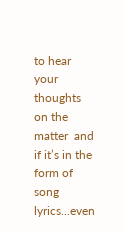to hear your thoughts on the matter  and if it’s in the form of song lyrics...even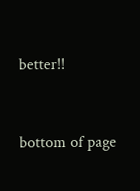better!!


bottom of page